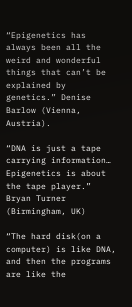“Epigenetics has always been all the weird and wonderful things that can’t be explained by genetics.” Denise Barlow (Vienna, Austria).

“DNA is just a tape carrying information… Epigenetics is about the tape player.” Bryan Turner (Birmingham, UK)

“The hard disk(on a computer) is like DNA, and then the programs are like the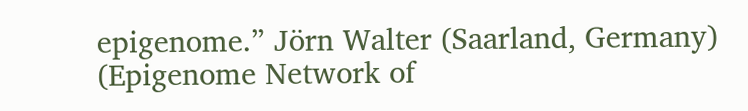epigenome.” Jörn Walter (Saarland, Germany) (Epigenome Network of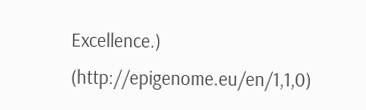Excellence.) (http://epigenome.eu/en/1,1,0)